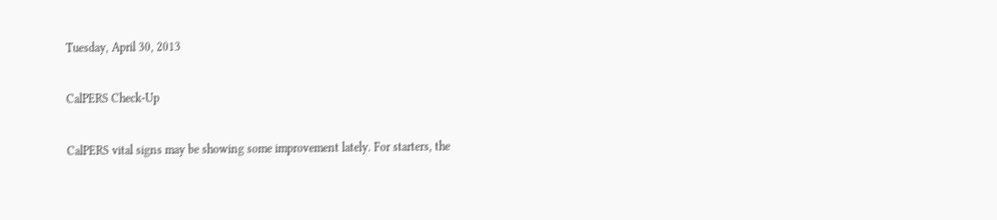Tuesday, April 30, 2013

CalPERS Check-Up

CalPERS vital signs may be showing some improvement lately. For starters, the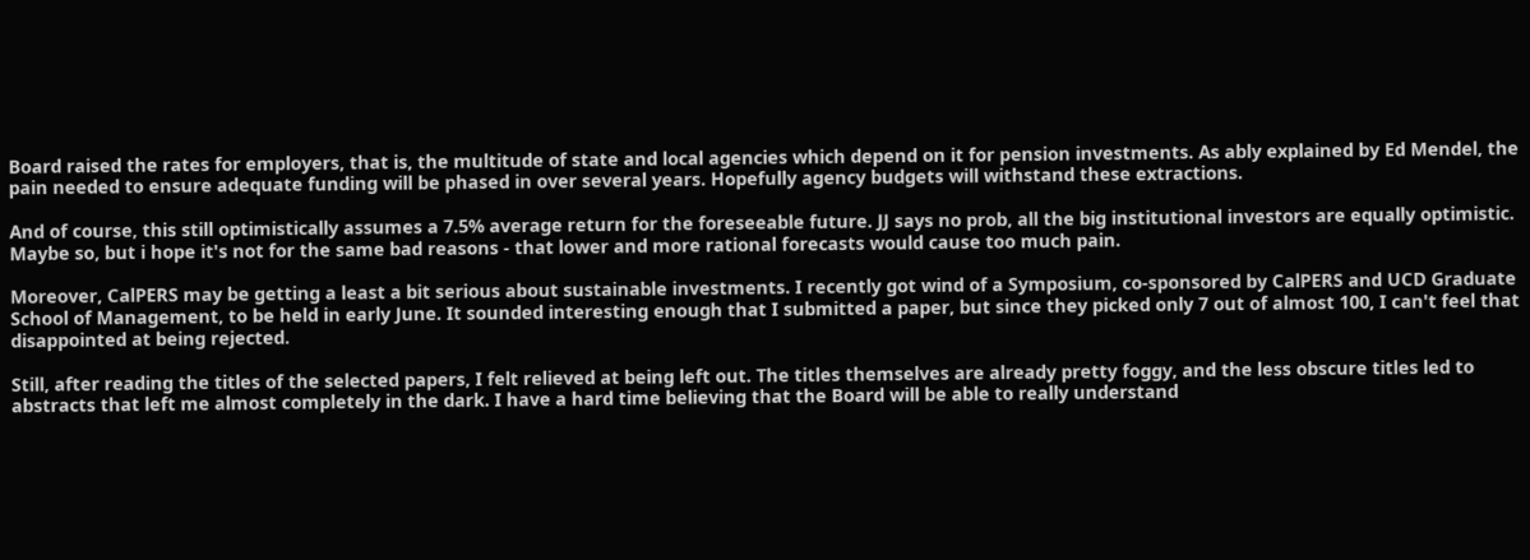Board raised the rates for employers, that is, the multitude of state and local agencies which depend on it for pension investments. As ably explained by Ed Mendel, the pain needed to ensure adequate funding will be phased in over several years. Hopefully agency budgets will withstand these extractions.

And of course, this still optimistically assumes a 7.5% average return for the foreseeable future. JJ says no prob, all the big institutional investors are equally optimistic. Maybe so, but i hope it's not for the same bad reasons - that lower and more rational forecasts would cause too much pain.

Moreover, CalPERS may be getting a least a bit serious about sustainable investments. I recently got wind of a Symposium, co-sponsored by CalPERS and UCD Graduate School of Management, to be held in early June. It sounded interesting enough that I submitted a paper, but since they picked only 7 out of almost 100, I can't feel that disappointed at being rejected.

Still, after reading the titles of the selected papers, I felt relieved at being left out. The titles themselves are already pretty foggy, and the less obscure titles led to abstracts that left me almost completely in the dark. I have a hard time believing that the Board will be able to really understand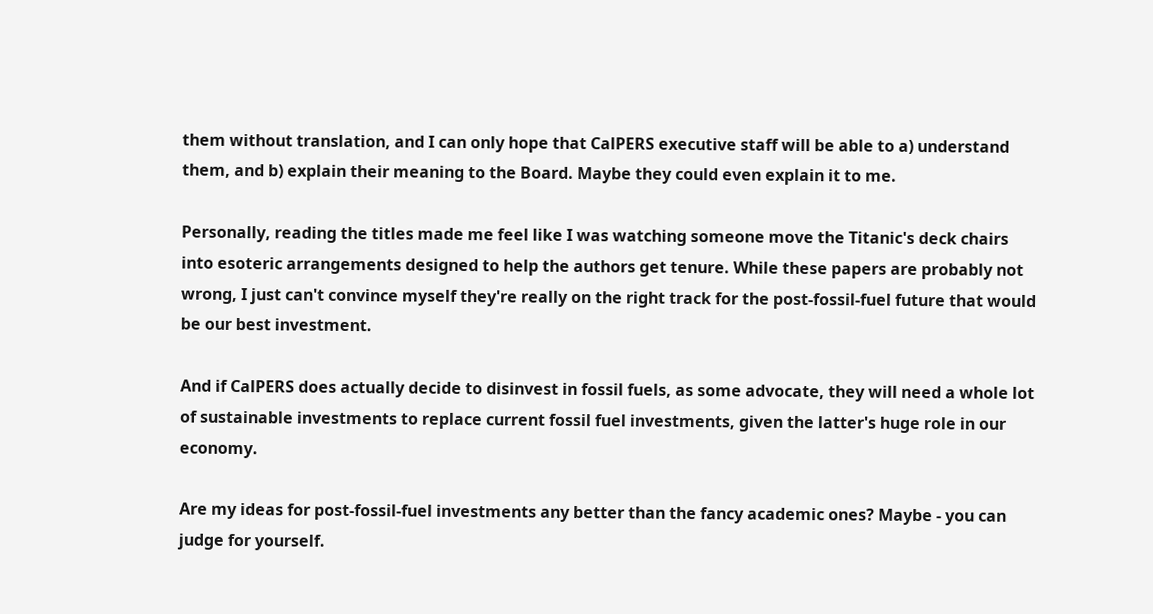them without translation, and I can only hope that CalPERS executive staff will be able to a) understand them, and b) explain their meaning to the Board. Maybe they could even explain it to me.

Personally, reading the titles made me feel like I was watching someone move the Titanic's deck chairs into esoteric arrangements designed to help the authors get tenure. While these papers are probably not wrong, I just can't convince myself they're really on the right track for the post-fossil-fuel future that would be our best investment.

And if CalPERS does actually decide to disinvest in fossil fuels, as some advocate, they will need a whole lot of sustainable investments to replace current fossil fuel investments, given the latter's huge role in our economy.

Are my ideas for post-fossil-fuel investments any better than the fancy academic ones? Maybe - you can judge for yourself.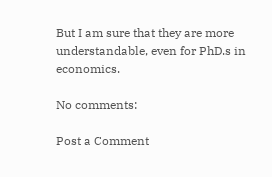But I am sure that they are more understandable, even for PhD.s in economics.

No comments:

Post a Comment